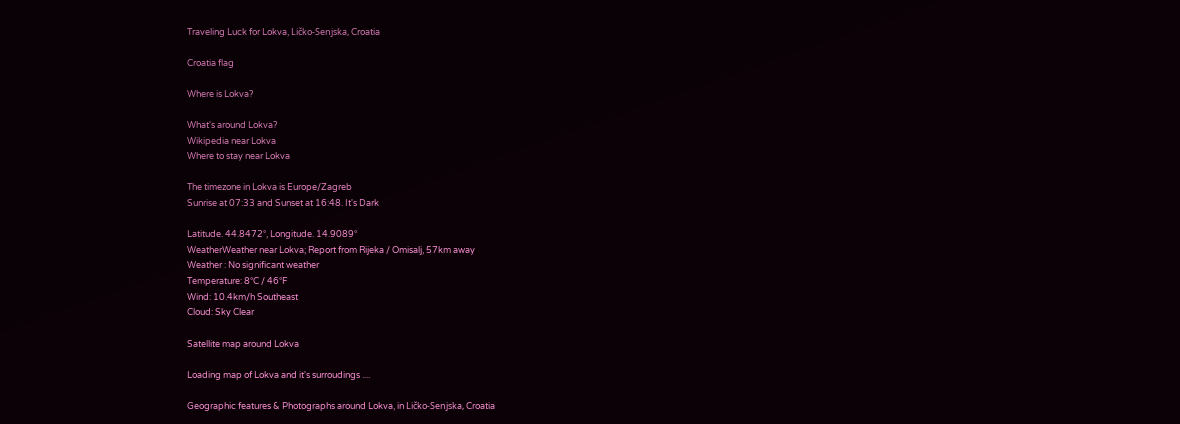Traveling Luck for Lokva, Ličko-Senjska, Croatia

Croatia flag

Where is Lokva?

What's around Lokva?
Wikipedia near Lokva
Where to stay near Lokva

The timezone in Lokva is Europe/Zagreb
Sunrise at 07:33 and Sunset at 16:48. It's Dark

Latitude. 44.8472°, Longitude. 14.9089°
WeatherWeather near Lokva; Report from Rijeka / Omisalj, 57km away
Weather : No significant weather
Temperature: 8°C / 46°F
Wind: 10.4km/h Southeast
Cloud: Sky Clear

Satellite map around Lokva

Loading map of Lokva and it's surroudings ....

Geographic features & Photographs around Lokva, in Ličko-Senjska, Croatia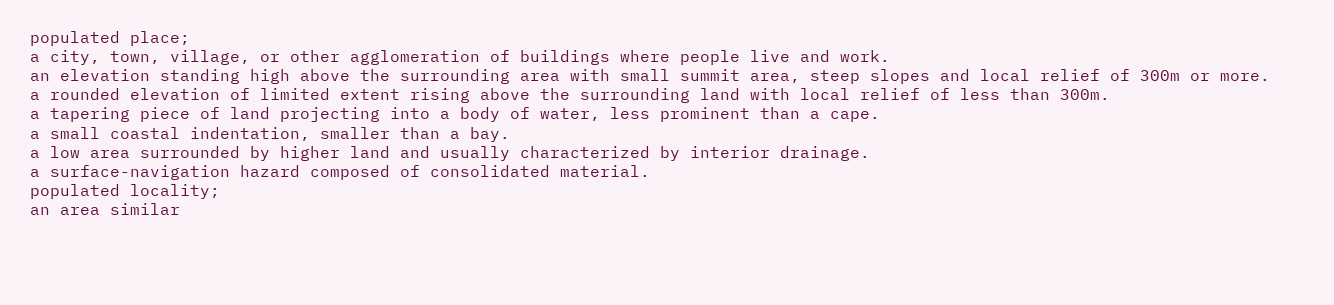populated place;
a city, town, village, or other agglomeration of buildings where people live and work.
an elevation standing high above the surrounding area with small summit area, steep slopes and local relief of 300m or more.
a rounded elevation of limited extent rising above the surrounding land with local relief of less than 300m.
a tapering piece of land projecting into a body of water, less prominent than a cape.
a small coastal indentation, smaller than a bay.
a low area surrounded by higher land and usually characterized by interior drainage.
a surface-navigation hazard composed of consolidated material.
populated locality;
an area similar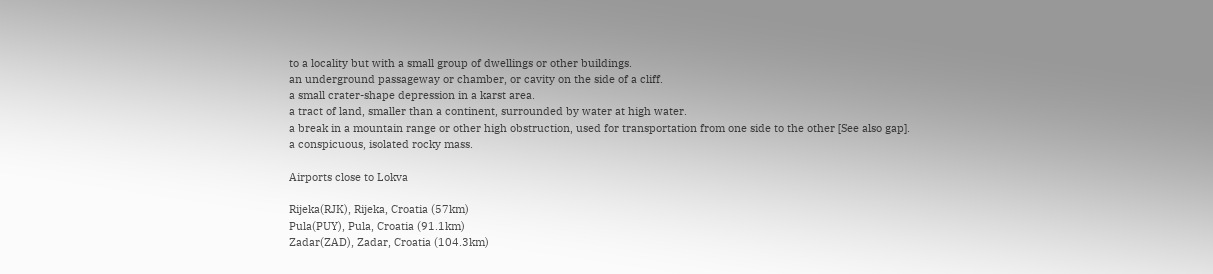to a locality but with a small group of dwellings or other buildings.
an underground passageway or chamber, or cavity on the side of a cliff.
a small crater-shape depression in a karst area.
a tract of land, smaller than a continent, surrounded by water at high water.
a break in a mountain range or other high obstruction, used for transportation from one side to the other [See also gap].
a conspicuous, isolated rocky mass.

Airports close to Lokva

Rijeka(RJK), Rijeka, Croatia (57km)
Pula(PUY), Pula, Croatia (91.1km)
Zadar(ZAD), Zadar, Croatia (104.3km)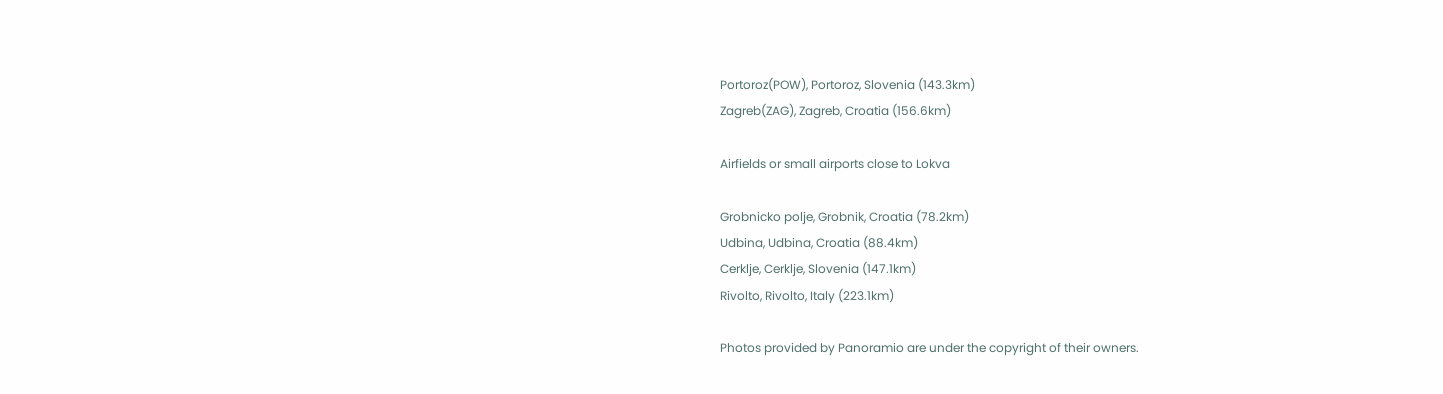Portoroz(POW), Portoroz, Slovenia (143.3km)
Zagreb(ZAG), Zagreb, Croatia (156.6km)

Airfields or small airports close to Lokva

Grobnicko polje, Grobnik, Croatia (78.2km)
Udbina, Udbina, Croatia (88.4km)
Cerklje, Cerklje, Slovenia (147.1km)
Rivolto, Rivolto, Italy (223.1km)

Photos provided by Panoramio are under the copyright of their owners.